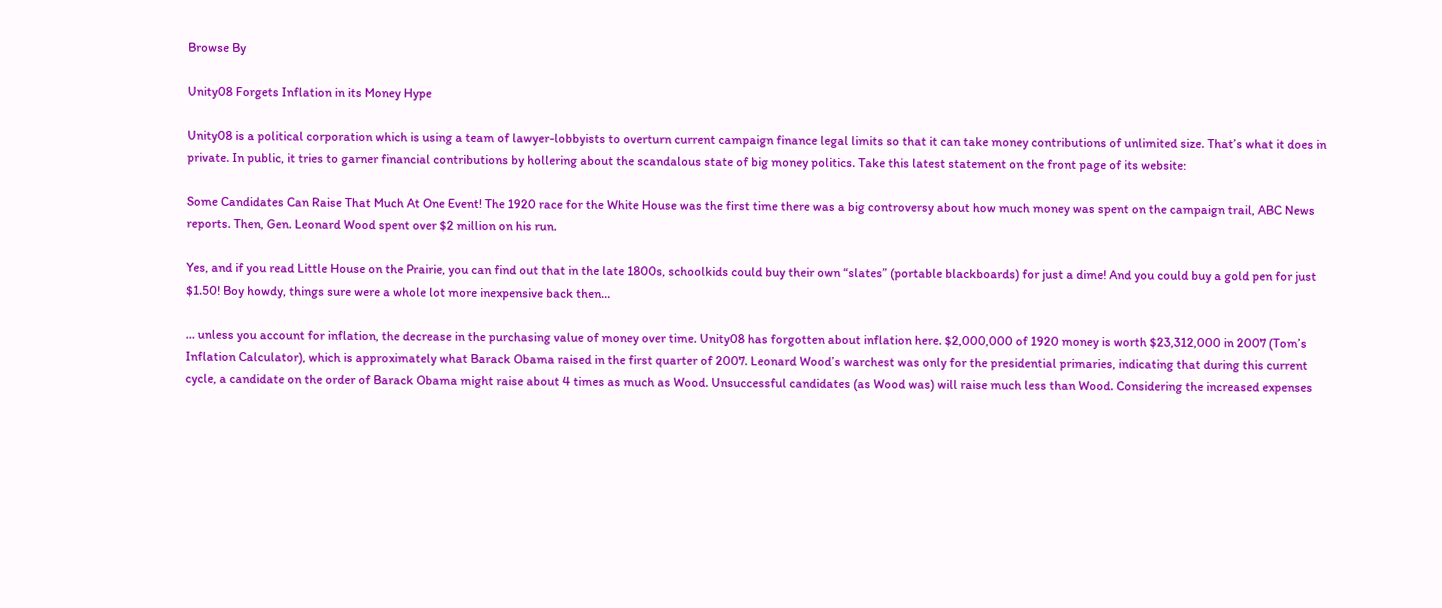Browse By

Unity08 Forgets Inflation in its Money Hype

Unity08 is a political corporation which is using a team of lawyer-lobbyists to overturn current campaign finance legal limits so that it can take money contributions of unlimited size. That’s what it does in private. In public, it tries to garner financial contributions by hollering about the scandalous state of big money politics. Take this latest statement on the front page of its website:

Some Candidates Can Raise That Much At One Event! The 1920 race for the White House was the first time there was a big controversy about how much money was spent on the campaign trail, ABC News reports. Then, Gen. Leonard Wood spent over $2 million on his run.

Yes, and if you read Little House on the Prairie, you can find out that in the late 1800s, schoolkids could buy their own “slates” (portable blackboards) for just a dime! And you could buy a gold pen for just $1.50! Boy howdy, things sure were a whole lot more inexpensive back then…

… unless you account for inflation, the decrease in the purchasing value of money over time. Unity08 has forgotten about inflation here. $2,000,000 of 1920 money is worth $23,312,000 in 2007 (Tom’s Inflation Calculator), which is approximately what Barack Obama raised in the first quarter of 2007. Leonard Wood’s warchest was only for the presidential primaries, indicating that during this current cycle, a candidate on the order of Barack Obama might raise about 4 times as much as Wood. Unsuccessful candidates (as Wood was) will raise much less than Wood. Considering the increased expenses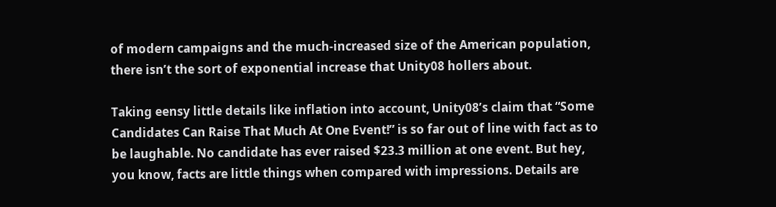of modern campaigns and the much-increased size of the American population, there isn’t the sort of exponential increase that Unity08 hollers about.

Taking eensy little details like inflation into account, Unity08’s claim that “Some Candidates Can Raise That Much At One Event!” is so far out of line with fact as to be laughable. No candidate has ever raised $23.3 million at one event. But hey, you know, facts are little things when compared with impressions. Details are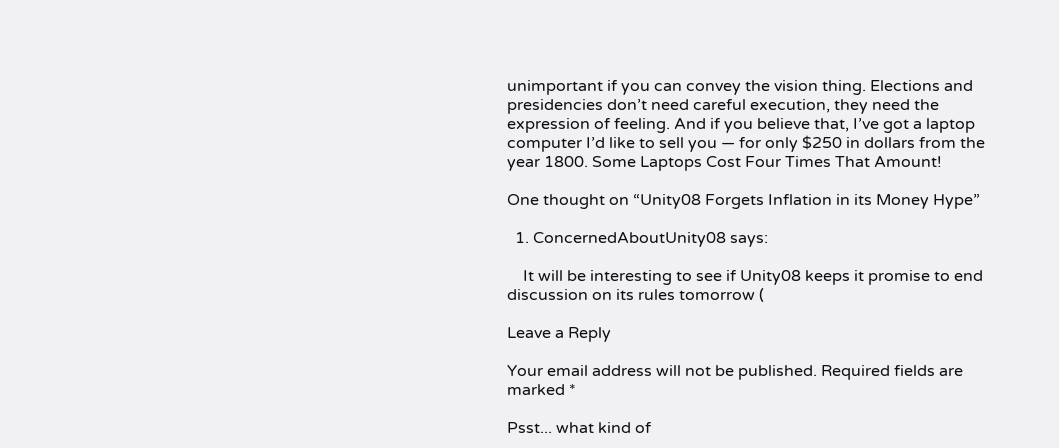unimportant if you can convey the vision thing. Elections and presidencies don’t need careful execution, they need the expression of feeling. And if you believe that, I’ve got a laptop computer I’d like to sell you — for only $250 in dollars from the year 1800. Some Laptops Cost Four Times That Amount!

One thought on “Unity08 Forgets Inflation in its Money Hype”

  1. ConcernedAboutUnity08 says:

    It will be interesting to see if Unity08 keeps it promise to end discussion on its rules tomorrow (

Leave a Reply

Your email address will not be published. Required fields are marked *

Psst... what kind of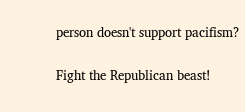person doesn't support pacifism?

Fight the Republican beast!